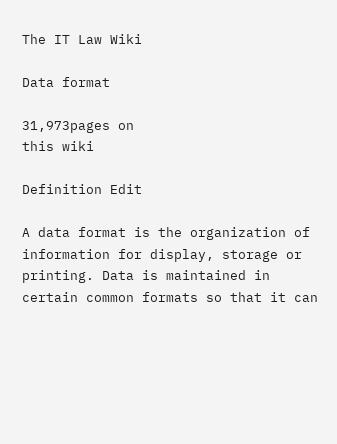The IT Law Wiki

Data format

31,973pages on
this wiki

Definition Edit

A data format is the organization of information for display, storage or printing. Data is maintained in certain common formats so that it can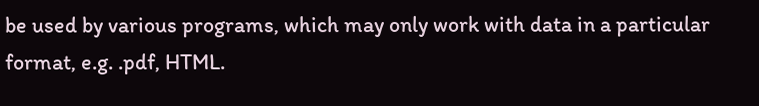be used by various programs, which may only work with data in a particular format, e.g. .pdf, HTML.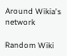Around Wikia's network

Random Wiki